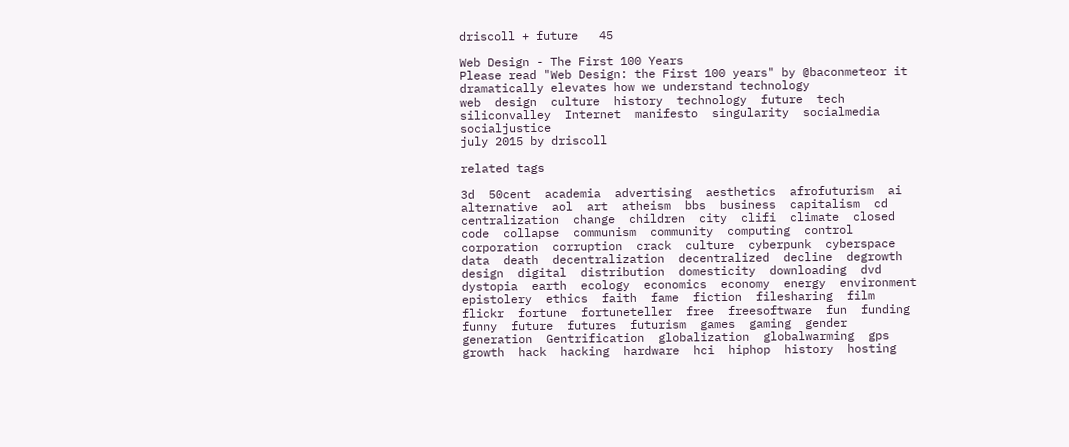driscoll + future   45

Web Design - The First 100 Years
Please read "Web Design: the First 100 years" by @baconmeteor it dramatically elevates how we understand technology
web  design  culture  history  technology  future  tech  siliconvalley  Internet  manifesto  singularity  socialmedia  socialjustice
july 2015 by driscoll

related tags

3d  50cent  academia  advertising  aesthetics  afrofuturism  ai  alternative  aol  art  atheism  bbs  business  capitalism  cd  centralization  change  children  city  clifi  climate  closed  code  collapse  communism  community  computing  control  corporation  corruption  crack  culture  cyberpunk  cyberspace  data  death  decentralization  decentralized  decline  degrowth  design  digital  distribution  domesticity  downloading  dvd  dystopia  earth  ecology  economics  economy  energy  environment  epistolery  ethics  faith  fame  fiction  filesharing  film  flickr  fortune  fortuneteller  free  freesoftware  fun  funding  funny  future  futures  futurism  games  gaming  gender  generation  Gentrification  globalization  globalwarming  gps  growth  hack  hacking  hardware  hci  hiphop  history  hosting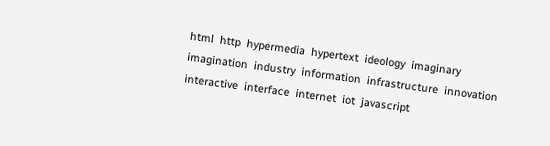html  http  hypermedia  hypertext  ideology  imaginary  imagination  industry  information  infrastructure  innovation  interactive  interface  internet  iot  javascript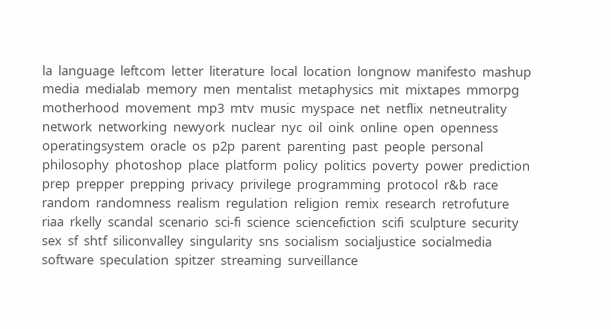la  language  leftcom  letter  literature  local  location  longnow  manifesto  mashup  media  medialab  memory  men  mentalist  metaphysics  mit  mixtapes  mmorpg  motherhood  movement  mp3  mtv  music  myspace  net  netflix  netneutrality  network  networking  newyork  nuclear  nyc  oil  oink  online  open  openness  operatingsystem  oracle  os  p2p  parent  parenting  past  people  personal  philosophy  photoshop  place  platform  policy  politics  poverty  power  prediction  prep  prepper  prepping  privacy  privilege  programming  protocol  r&b  race  random  randomness  realism  regulation  religion  remix  research  retrofuture  riaa  rkelly  scandal  scenario  sci-fi  science  sciencefiction  scifi  sculpture  security  sex  sf  shtf  siliconvalley  singularity  sns  socialism  socialjustice  socialmedia  software  speculation  spitzer  streaming  surveillance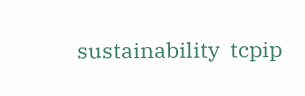sustainability  tcpip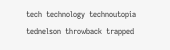tech  technology  technoutopia  tednelson  throwback  trapped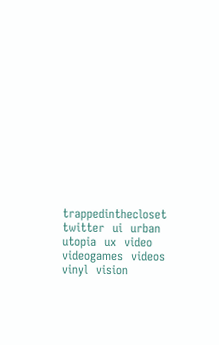trappedinthecloset  twitter  ui  urban  utopia  ux  video  videogames  videos  vinyl  vision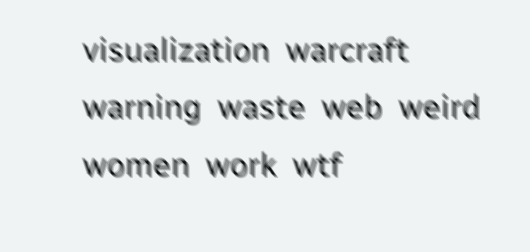visualization  warcraft  warning  waste  web  weird  women  work  wtf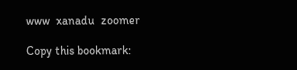www  xanadu  zoomer

Copy this bookmark: